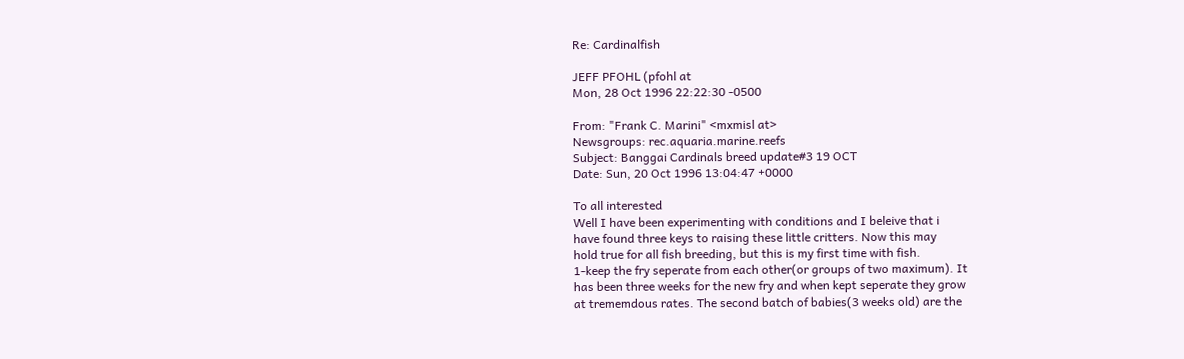Re: Cardinalfish

JEFF PFOHL (pfohl at
Mon, 28 Oct 1996 22:22:30 -0500

From: "Frank C. Marini" <mxmisl at>
Newsgroups: rec.aquaria.marine.reefs
Subject: Banggai Cardinals breed update#3 19 OCT
Date: Sun, 20 Oct 1996 13:04:47 +0000

To all interested
Well I have been experimenting with conditions and I beleive that i
have found three keys to raising these little critters. Now this may
hold true for all fish breeding, but this is my first time with fish.
1-keep the fry seperate from each other(or groups of two maximum). It
has been three weeks for the new fry and when kept seperate they grow
at trememdous rates. The second batch of babies(3 weeks old) are the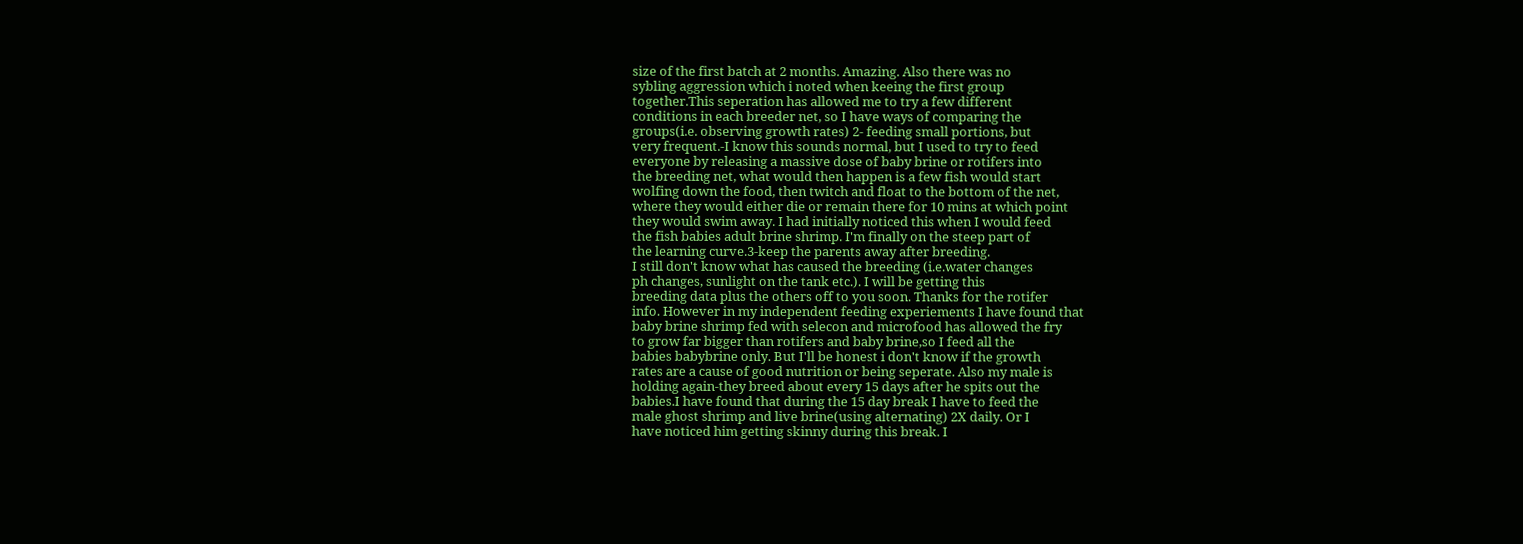size of the first batch at 2 months. Amazing. Also there was no
sybling aggression which i noted when keeing the first group
together.This seperation has allowed me to try a few different
conditions in each breeder net, so I have ways of comparing the
groups(i.e. observing growth rates) 2- feeding small portions, but
very frequent.-I know this sounds normal, but I used to try to feed
everyone by releasing a massive dose of baby brine or rotifers into
the breeding net, what would then happen is a few fish would start
wolfing down the food, then twitch and float to the bottom of the net,
where they would either die or remain there for 10 mins at which point
they would swim away. I had initially noticed this when I would feed
the fish babies adult brine shrimp. I'm finally on the steep part of
the learning curve.3-keep the parents away after breeding.
I still don't know what has caused the breeding (i.e.water changes
ph changes, sunlight on the tank etc.). I will be getting this
breeding data plus the others off to you soon. Thanks for the rotifer
info. However in my independent feeding experiements I have found that
baby brine shrimp fed with selecon and microfood has allowed the fry
to grow far bigger than rotifers and baby brine,so I feed all the
babies babybrine only. But I'll be honest i don't know if the growth
rates are a cause of good nutrition or being seperate. Also my male is
holding again-they breed about every 15 days after he spits out the
babies.I have found that during the 15 day break I have to feed the
male ghost shrimp and live brine(using alternating) 2X daily. Or I
have noticed him getting skinny during this break. I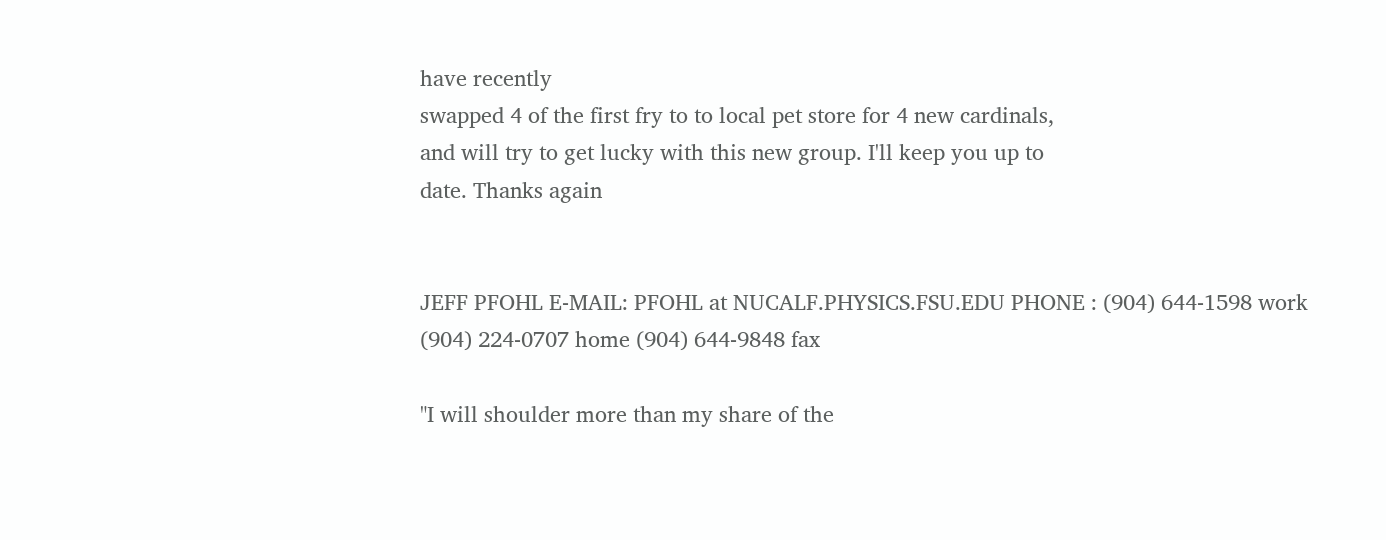have recently
swapped 4 of the first fry to to local pet store for 4 new cardinals,
and will try to get lucky with this new group. I'll keep you up to
date. Thanks again


JEFF PFOHL E-MAIL: PFOHL at NUCALF.PHYSICS.FSU.EDU PHONE : (904) 644-1598 work (904) 224-0707 home (904) 644-9848 fax

"I will shoulder more than my share of the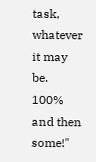task, whatever it may be. 100% and then some!"